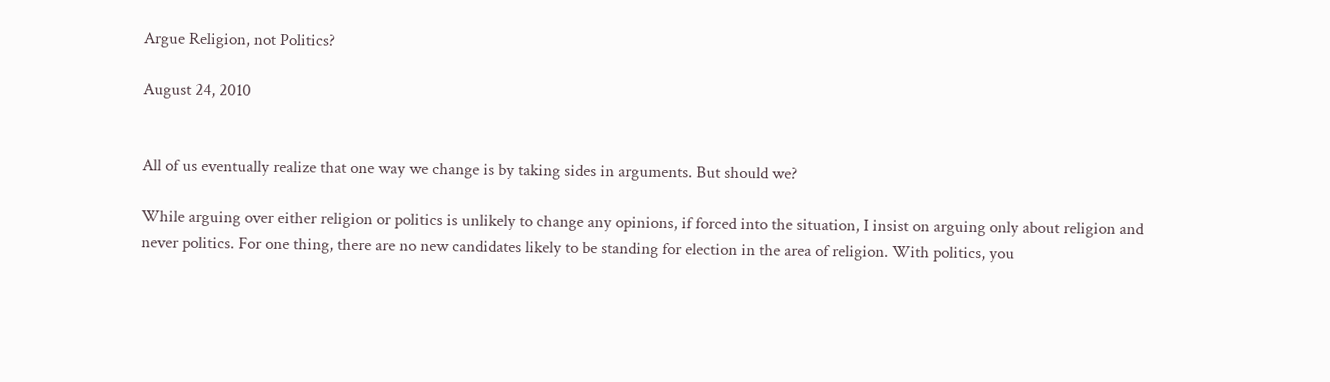Argue Religion, not Politics?

August 24, 2010


All of us eventually realize that one way we change is by taking sides in arguments. But should we?

While arguing over either religion or politics is unlikely to change any opinions, if forced into the situation, I insist on arguing only about religion and never politics. For one thing, there are no new candidates likely to be standing for election in the area of religion. With politics, you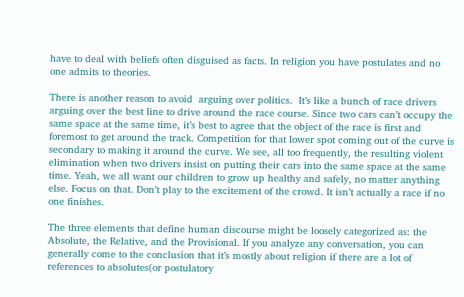have to deal with beliefs often disguised as facts. In religion you have postulates and no one admits to theories.

There is another reason to avoid  arguing over politics.  It’s like a bunch of race drivers arguing over the best line to drive around the race course. Since two cars can’t occupy the same space at the same time, it’s best to agree that the object of the race is first and foremost to get around the track. Competition for that lower spot coming out of the curve is secondary to making it around the curve. We see, all too frequently, the resulting violent elimination when two drivers insist on putting their cars into the same space at the same time. Yeah, we all want our children to grow up healthy and safely, no matter anything else. Focus on that. Don’t play to the excitement of the crowd. It isn’t actually a race if no one finishes.

The three elements that define human discourse might be loosely categorized as: the Absolute, the Relative, and the Provisional. If you analyze any conversation, you can generally come to the conclusion that it’s mostly about religion if there are a lot of references to absolutes(or postulatory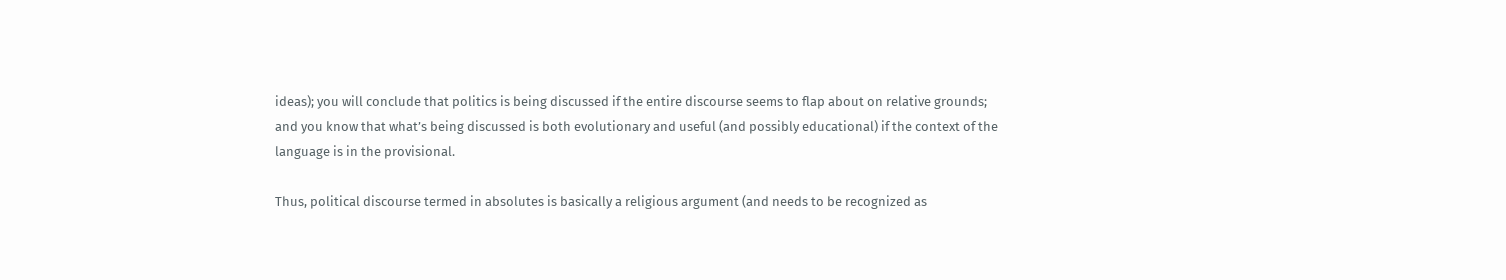ideas); you will conclude that politics is being discussed if the entire discourse seems to flap about on relative grounds; and you know that what’s being discussed is both evolutionary and useful (and possibly educational) if the context of the language is in the provisional.

Thus, political discourse termed in absolutes is basically a religious argument (and needs to be recognized as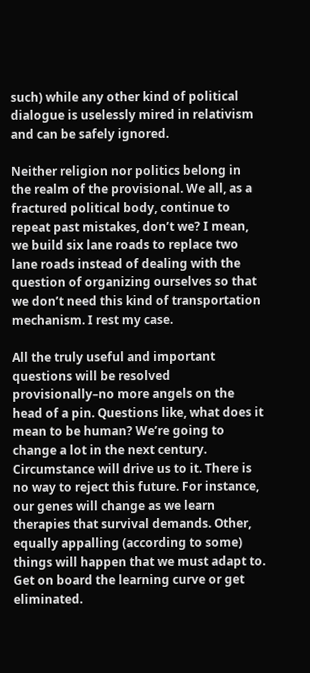such) while any other kind of political dialogue is uselessly mired in relativism and can be safely ignored.

Neither religion nor politics belong in the realm of the provisional. We all, as a fractured political body, continue to repeat past mistakes, don’t we? I mean, we build six lane roads to replace two lane roads instead of dealing with the question of organizing ourselves so that we don’t need this kind of transportation mechanism. I rest my case.

All the truly useful and important questions will be resolved provisionally–no more angels on the head of a pin. Questions like, what does it mean to be human? We’re going to change a lot in the next century. Circumstance will drive us to it. There is no way to reject this future. For instance, our genes will change as we learn therapies that survival demands. Other, equally appalling (according to some)  things will happen that we must adapt to. Get on board the learning curve or get eliminated.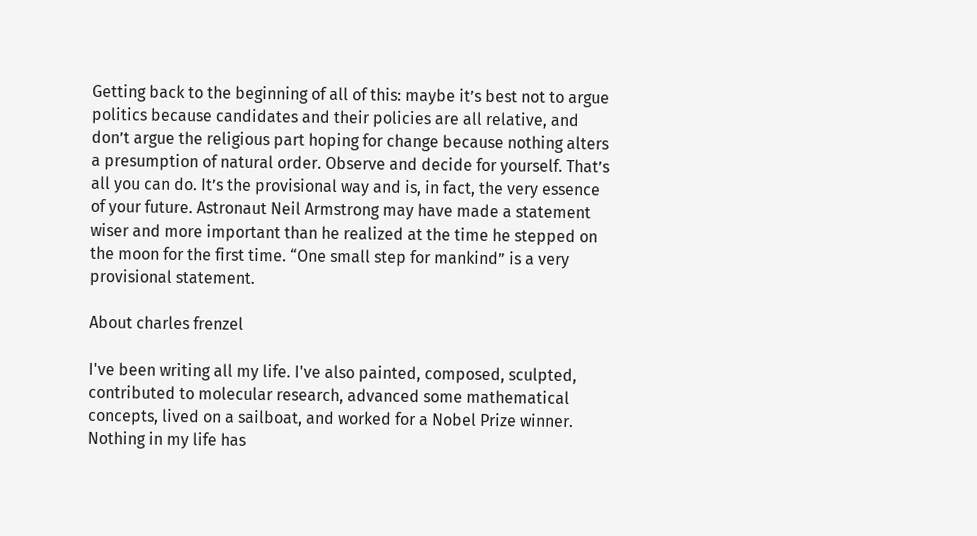Getting back to the beginning of all of this: maybe it’s best not to argue politics because candidates and their policies are all relative, and don’t argue the religious part hoping for change because nothing alters a presumption of natural order. Observe and decide for yourself. That’s all you can do. It’s the provisional way and is, in fact, the very essence of your future. Astronaut Neil Armstrong may have made a statement wiser and more important than he realized at the time he stepped on the moon for the first time. “One small step for mankind” is a very provisional statement.

About charles frenzel

I've been writing all my life. I've also painted, composed, sculpted, contributed to molecular research, advanced some mathematical concepts, lived on a sailboat, and worked for a Nobel Prize winner. Nothing in my life has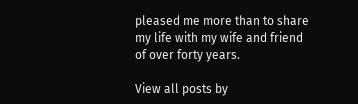pleased me more than to share my life with my wife and friend of over forty years.

View all posts by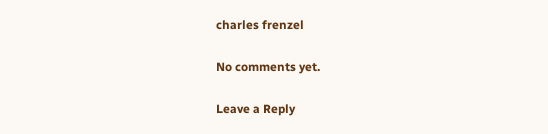charles frenzel

No comments yet.

Leave a Reply